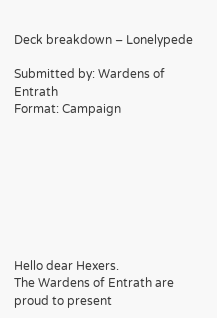Deck breakdown – Lonelypede

Submitted by: Wardens of Entrath
Format: Campaign








Hello dear Hexers.
The Wardens of Entrath are proud to present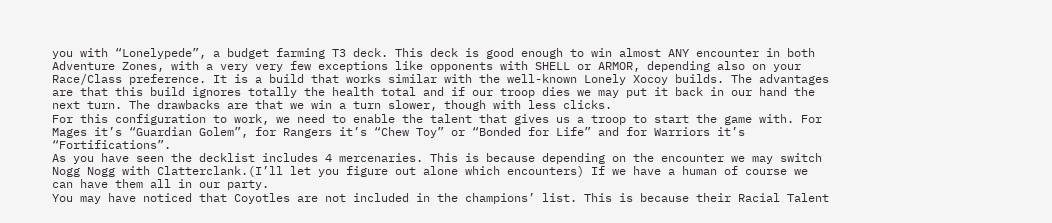you with “Lonelypede”, a budget farming T3 deck. This deck is good enough to win almost ANY encounter in both Adventure Zones, with a very very few exceptions like opponents with SHELL or ARMOR, depending also on your Race/Class preference. It is a build that works similar with the well-known Lonely Xocoy builds. The advantages are that this build ignores totally the health total and if our troop dies we may put it back in our hand the next turn. The drawbacks are that we win a turn slower, though with less clicks.
For this configuration to work, we need to enable the talent that gives us a troop to start the game with. For Mages it’s “Guardian Golem”, for Rangers it’s “Chew Toy” or “Bonded for Life” and for Warriors it’s “Fortifications”.
As you have seen the decklist includes 4 mercenaries. This is because depending on the encounter we may switch Nogg Nogg with Clatterclank.(I’ll let you figure out alone which encounters) If we have a human of course we can have them all in our party.
You may have noticed that Coyotles are not included in the champions’ list. This is because their Racial Talent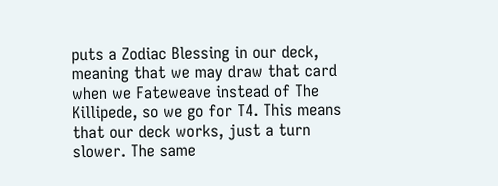puts a Zodiac Blessing in our deck, meaning that we may draw that card when we Fateweave instead of The Killipede, so we go for T4. This means that our deck works, just a turn slower. The same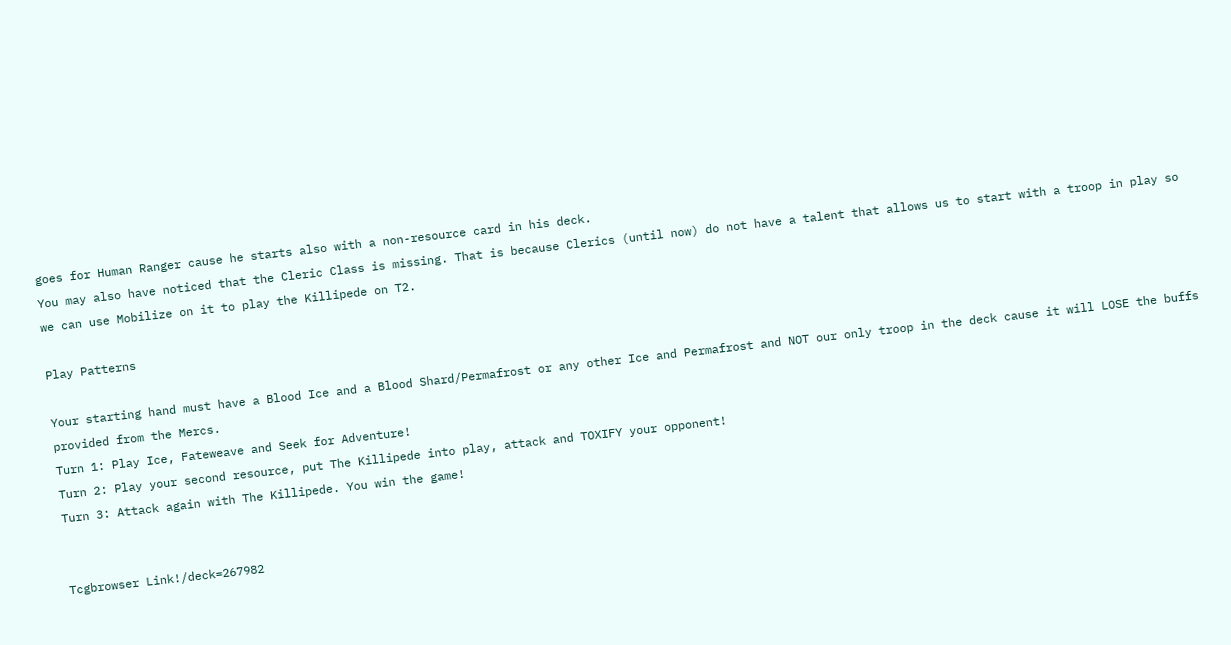goes for Human Ranger cause he starts also with a non-resource card in his deck.
You may also have noticed that the Cleric Class is missing. That is because Clerics (until now) do not have a talent that allows us to start with a troop in play so we can use Mobilize on it to play the Killipede on T2.

Play Patterns

Your starting hand must have a Blood Ice and a Blood Shard/Permafrost or any other Ice and Permafrost and NOT our only troop in the deck cause it will LOSE the buffs provided from the Mercs.
Turn 1: Play Ice, Fateweave and Seek for Adventure!
Turn 2: Play your second resource, put The Killipede into play, attack and TOXIFY your opponent!
Turn 3: Attack again with The Killipede. You win the game!


Tcgbrowser Link!/deck=267982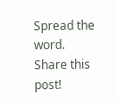Spread the word. Share this post!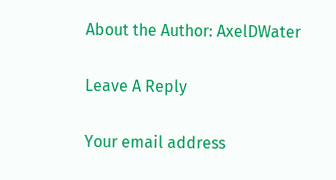About the Author: AxelDWater

Leave A Reply

Your email address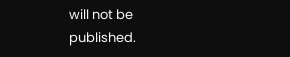will not be published.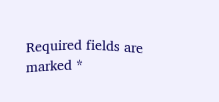Required fields are marked *